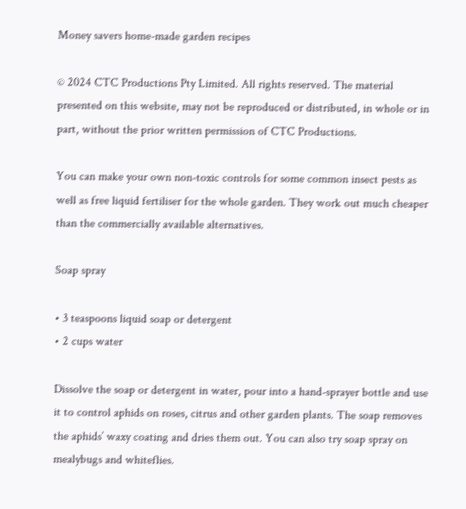Money savers home-made garden recipes

© 2024 CTC Productions Pty Limited. All rights reserved. The material presented on this website, may not be reproduced or distributed, in whole or in part, without the prior written permission of CTC Productions.

You can make your own non-toxic controls for some common insect pests as well as free liquid fertiliser for the whole garden. They work out much cheaper than the commercially available alternatives.

Soap spray

• 3 teaspoons liquid soap or detergent
• 2 cups water

Dissolve the soap or detergent in water, pour into a hand-sprayer bottle and use it to control aphids on roses, citrus and other garden plants. The soap removes the aphids’ waxy coating and dries them out. You can also try soap spray on mealybugs and whiteflies.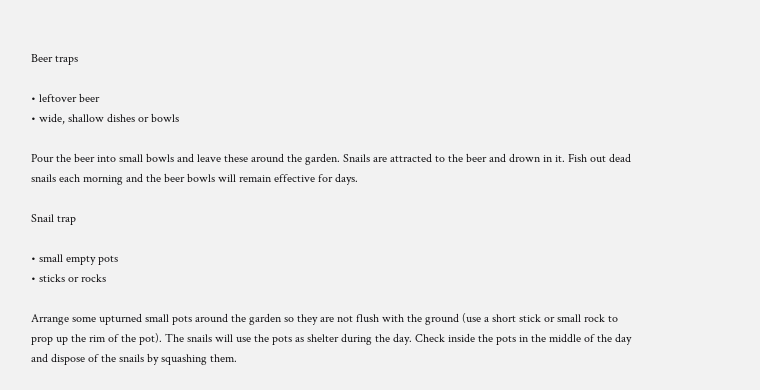Beer traps

• leftover beer
• wide, shallow dishes or bowls

Pour the beer into small bowls and leave these around the garden. Snails are attracted to the beer and drown in it. Fish out dead snails each morning and the beer bowls will remain effective for days.

Snail trap

• small empty pots
• sticks or rocks

Arrange some upturned small pots around the garden so they are not flush with the ground (use a short stick or small rock to prop up the rim of the pot). The snails will use the pots as shelter during the day. Check inside the pots in the middle of the day and dispose of the snails by squashing them.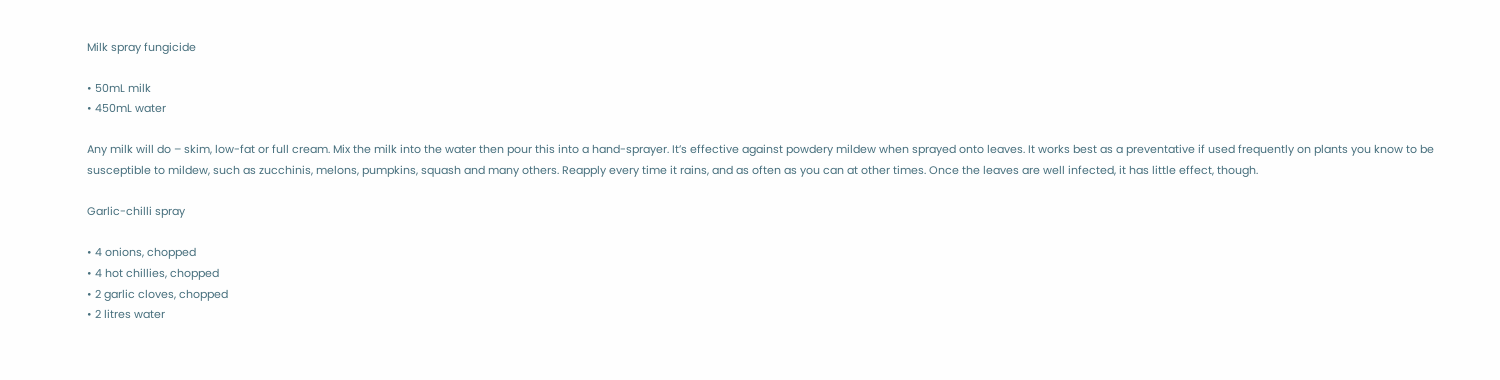Milk spray fungicide

• 50mL milk
• 450mL water

Any milk will do – skim, low-fat or full cream. Mix the milk into the water then pour this into a hand-sprayer. It’s effective against powdery mildew when sprayed onto leaves. It works best as a preventative if used frequently on plants you know to be susceptible to mildew, such as zucchinis, melons, pumpkins, squash and many others. Reapply every time it rains, and as often as you can at other times. Once the leaves are well infected, it has little effect, though.

Garlic-chilli spray

• 4 onions, chopped
• 4 hot chillies, chopped
• 2 garlic cloves, chopped
• 2 litres water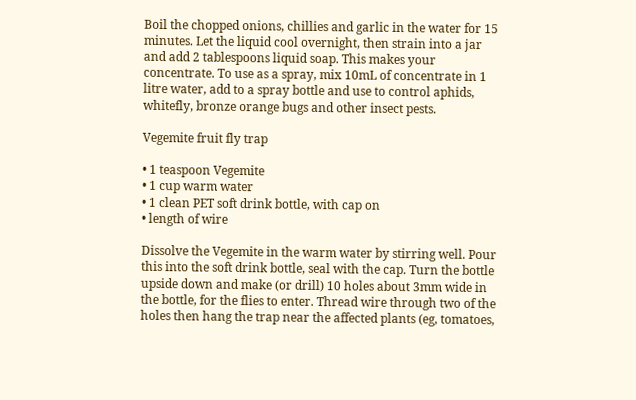Boil the chopped onions, chillies and garlic in the water for 15 minutes. Let the liquid cool overnight, then strain into a jar and add 2 tablespoons liquid soap. This makes your concentrate. To use as a spray, mix 10mL of concentrate in 1 litre water, add to a spray bottle and use to control aphids, whitefly, bronze orange bugs and other insect pests.

Vegemite fruit fly trap

• 1 teaspoon Vegemite
• 1 cup warm water
• 1 clean PET soft drink bottle, with cap on
• length of wire

Dissolve the Vegemite in the warm water by stirring well. Pour this into the soft drink bottle, seal with the cap. Turn the bottle upside down and make (or drill) 10 holes about 3mm wide in the bottle, for the flies to enter. Thread wire through two of the holes then hang the trap near the affected plants (eg, tomatoes,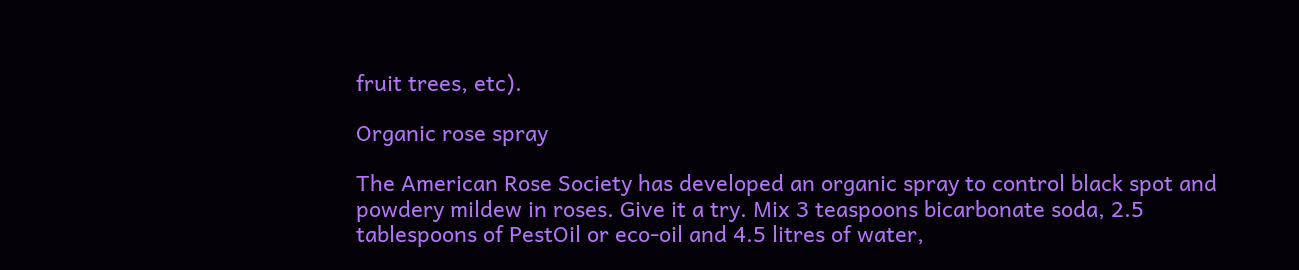fruit trees, etc).

Organic rose spray

The American Rose Society has developed an organic spray to control black spot and powdery mildew in roses. Give it a try. Mix 3 teaspoons bicarbonate soda, 2.5 tablespoons of PestOil or eco-oil and 4.5 litres of water,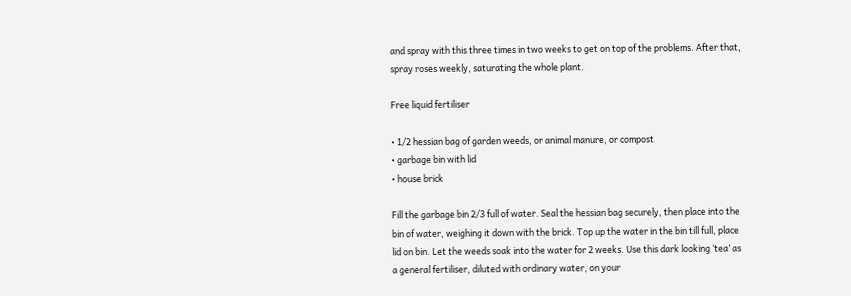and spray with this three times in two weeks to get on top of the problems. After that, spray roses weekly, saturating the whole plant.

Free liquid fertiliser

• 1/2 hessian bag of garden weeds, or animal manure, or compost
• garbage bin with lid
• house brick

Fill the garbage bin 2/3 full of water. Seal the hessian bag securely, then place into the bin of water, weighing it down with the brick. Top up the water in the bin till full, place lid on bin. Let the weeds soak into the water for 2 weeks. Use this dark looking ‘tea’ as a general fertiliser, diluted with ordinary water, on your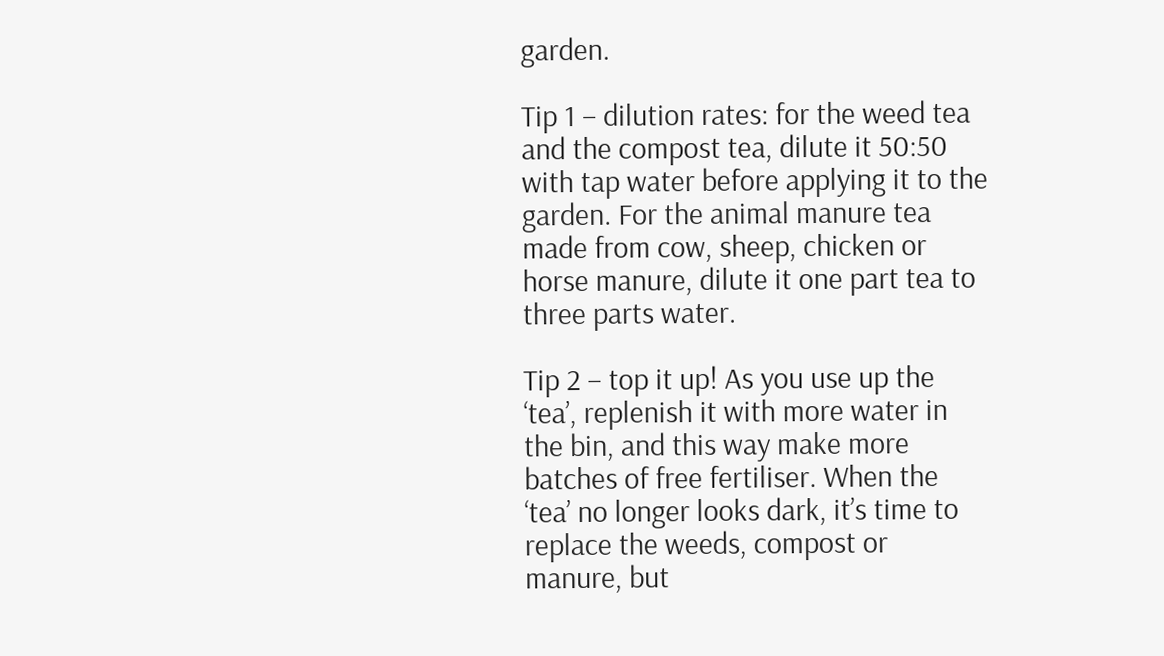garden.

Tip 1 – dilution rates: for the weed tea and the compost tea, dilute it 50:50 with tap water before applying it to the garden. For the animal manure tea made from cow, sheep, chicken or horse manure, dilute it one part tea to three parts water.

Tip 2 – top it up! As you use up the ‘tea’, replenish it with more water in the bin, and this way make more batches of free fertiliser. When the ‘tea’ no longer looks dark, it’s time to replace the weeds, compost or manure, but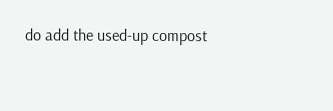do add the used-up compost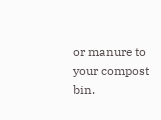or manure to your compost bin.